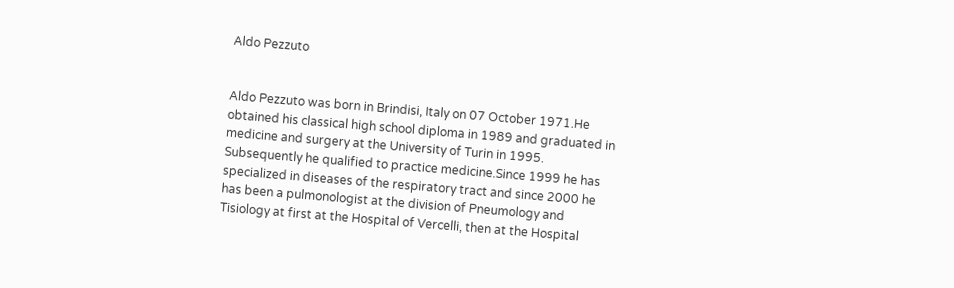Aldo Pezzuto


Aldo Pezzuto was born in Brindisi, Italy on 07 October 1971.He obtained his classical high school diploma in 1989 and graduated in medicine and surgery at the University of Turin in 1995. Subsequently he qualified to practice medicine.Since 1999 he has specialized in diseases of the respiratory tract and since 2000 he has been a pulmonologist at the division of Pneumology and Tisiology at first at the Hospital of Vercelli, then at the Hospital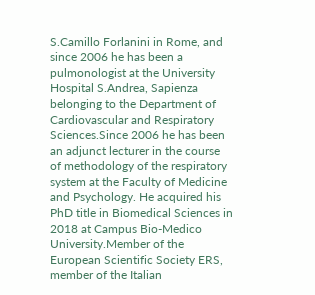S.Camillo Forlanini in Rome, and since 2006 he has been a pulmonologist at the University Hospital S.Andrea, Sapienza belonging to the Department of Cardiovascular and Respiratory Sciences.Since 2006 he has been an adjunct lecturer in the course of methodology of the respiratory system at the Faculty of Medicine and Psychology. He acquired his PhD title in Biomedical Sciences in 2018 at Campus Bio-Medico University.Member of the European Scientific Society ERS, member of the Italian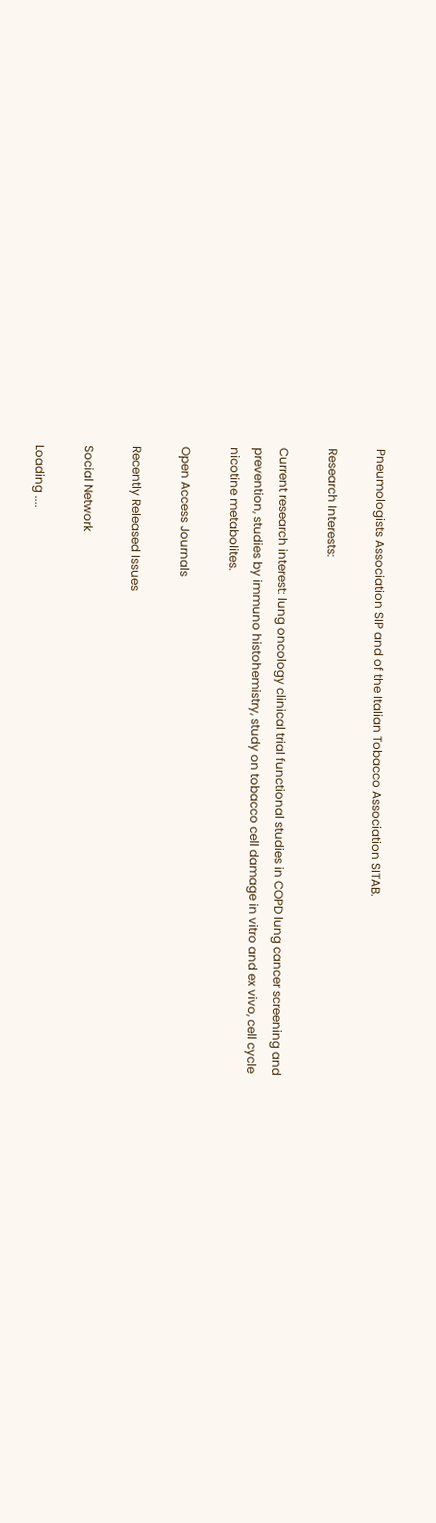Pneumologists Association SIP and of the Italian Tobacco Association SITAB.

Research Interests:

Current research interest: lung oncology clinical trial functional studies in COPD lung cancer screening and prevention, studies by immuno histohemistry, study on tobacco cell damage in vitro and ex vivo, cell cycle nicotine metabolites.

Open Access Journals

Recently Released Issues

Social Network

Loading ....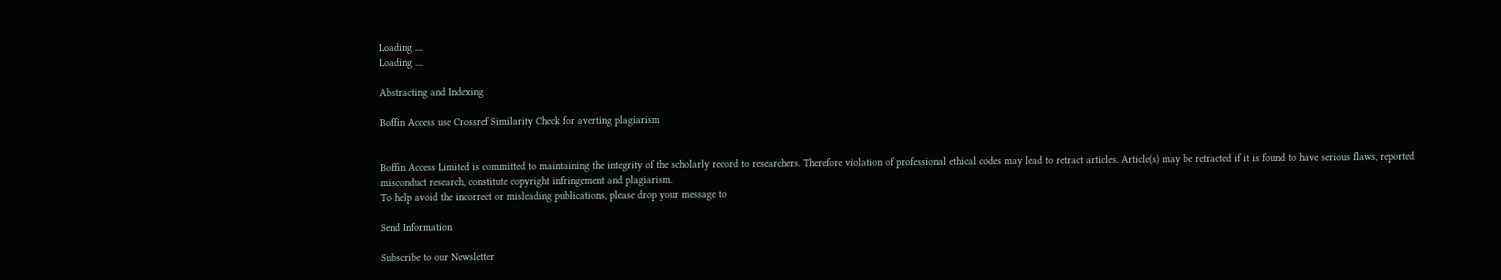Loading ....
Loading ....

Abstracting and Indexing

Boffin Access use Crossref Similarity Check for averting plagiarism


Boffin Access Limited is committed to maintaining the integrity of the scholarly record to researchers. Therefore violation of professional ethical codes may lead to retract articles. Article(s) may be retracted if it is found to have serious flaws, reported misconduct research, constitute copyright infringement and plagiarism.
To help avoid the incorrect or misleading publications, please drop your message to

Send Information

Subscribe to our Newsletter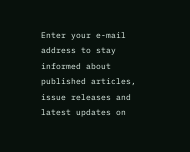Enter your e-mail address to stay informed about published articles, issue releases and latest updates on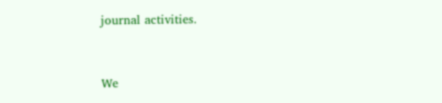journal activities.


We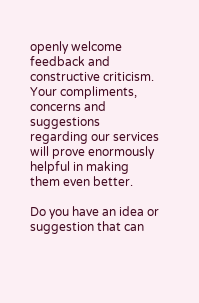openly welcome feedback and constructive criticism. Your compliments, concerns and suggestions regarding our services will prove enormously helpful in making them even better.

Do you have an idea or suggestion that can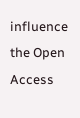influence the Open Access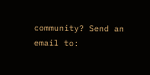community? Send an email to: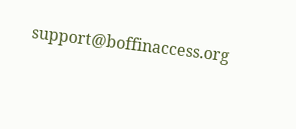support@boffinaccess.org